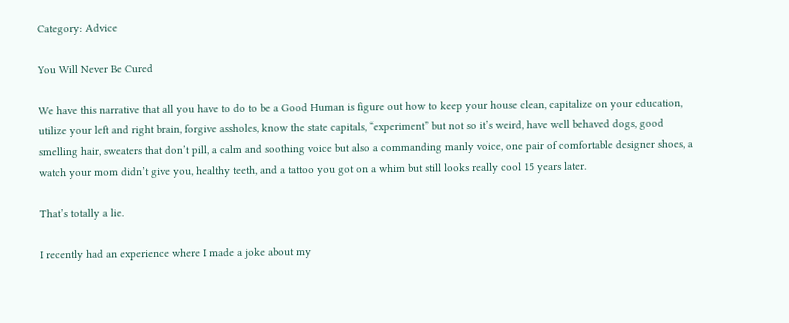Category: Advice

You Will Never Be Cured

We have this narrative that all you have to do to be a Good Human is figure out how to keep your house clean, capitalize on your education, utilize your left and right brain, forgive assholes, know the state capitals, “experiment” but not so it’s weird, have well behaved dogs, good smelling hair, sweaters that don’t pill, a calm and soothing voice but also a commanding manly voice, one pair of comfortable designer shoes, a watch your mom didn’t give you, healthy teeth, and a tattoo you got on a whim but still looks really cool 15 years later.

That’s totally a lie.

I recently had an experience where I made a joke about my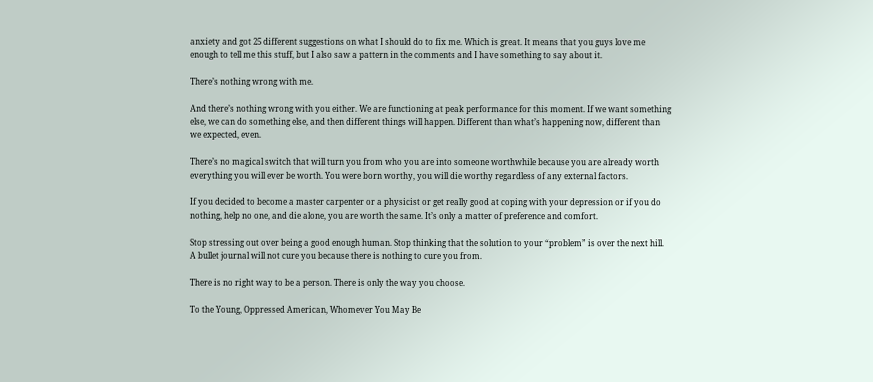anxiety and got 25 different suggestions on what I should do to fix me. Which is great. It means that you guys love me enough to tell me this stuff, but I also saw a pattern in the comments and I have something to say about it.

There’s nothing wrong with me.

And there’s nothing wrong with you either. We are functioning at peak performance for this moment. If we want something else, we can do something else, and then different things will happen. Different than what’s happening now, different than we expected, even.

There’s no magical switch that will turn you from who you are into someone worthwhile because you are already worth everything you will ever be worth. You were born worthy, you will die worthy regardless of any external factors.

If you decided to become a master carpenter or a physicist or get really good at coping with your depression or if you do nothing, help no one, and die alone, you are worth the same. It’s only a matter of preference and comfort.

Stop stressing out over being a good enough human. Stop thinking that the solution to your “problem” is over the next hill. A bullet journal will not cure you because there is nothing to cure you from.

There is no right way to be a person. There is only the way you choose.

To the Young, Oppressed American, Whomever You May Be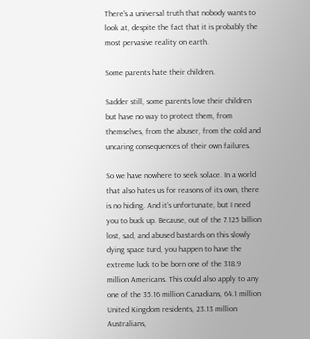There’s a universal truth that nobody wants to look at, despite the fact that it is probably the most pervasive reality on earth.

Some parents hate their children.

Sadder still, some parents love their children but have no way to protect them, from themselves, from the abuser, from the cold and uncaring consequences of their own failures.

So we have nowhere to seek solace. In a world that also hates us for reasons of its own, there is no hiding. And it’s unfortunate, but I need you to buck up. Because, out of the 7.125 billion lost, sad, and abused bastards on this slowly dying space turd, you happen to have the extreme luck to be born one of the 318.9 million Americans. This could also apply to any one of the 35.16 million Canadians, 64.1 million United Kingdom residents, 23.13 million Australians,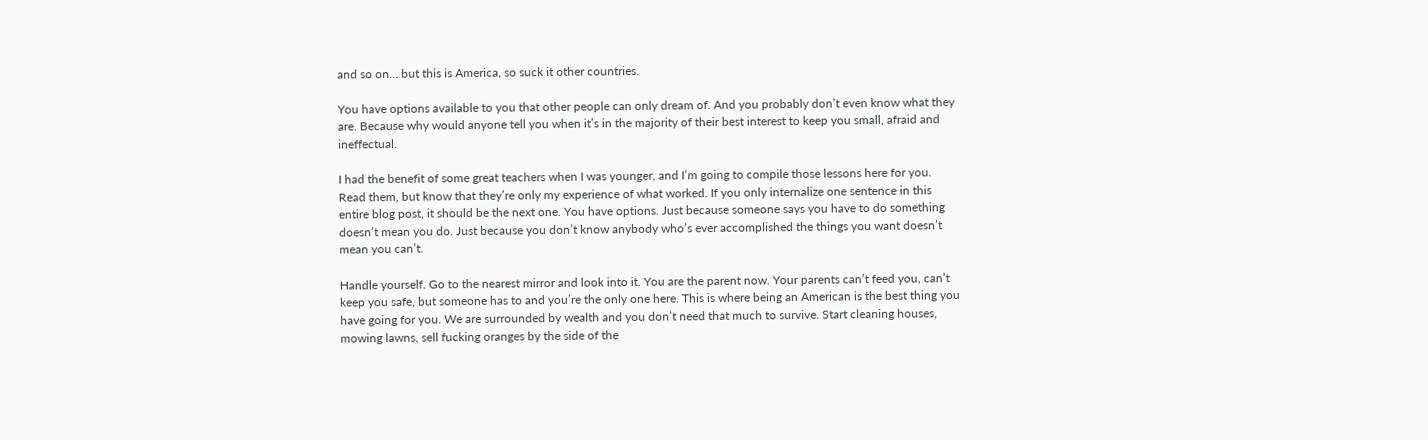and so on… but this is America, so suck it other countries.

You have options available to you that other people can only dream of. And you probably don’t even know what they are. Because why would anyone tell you when it’s in the majority of their best interest to keep you small, afraid and ineffectual.

I had the benefit of some great teachers when I was younger, and I’m going to compile those lessons here for you. Read them, but know that they’re only my experience of what worked. If you only internalize one sentence in this entire blog post, it should be the next one. You have options. Just because someone says you have to do something doesn’t mean you do. Just because you don’t know anybody who’s ever accomplished the things you want doesn’t mean you can’t.

Handle yourself. Go to the nearest mirror and look into it. You are the parent now. Your parents can’t feed you, can’t keep you safe, but someone has to and you’re the only one here. This is where being an American is the best thing you have going for you. We are surrounded by wealth and you don’t need that much to survive. Start cleaning houses, mowing lawns, sell fucking oranges by the side of the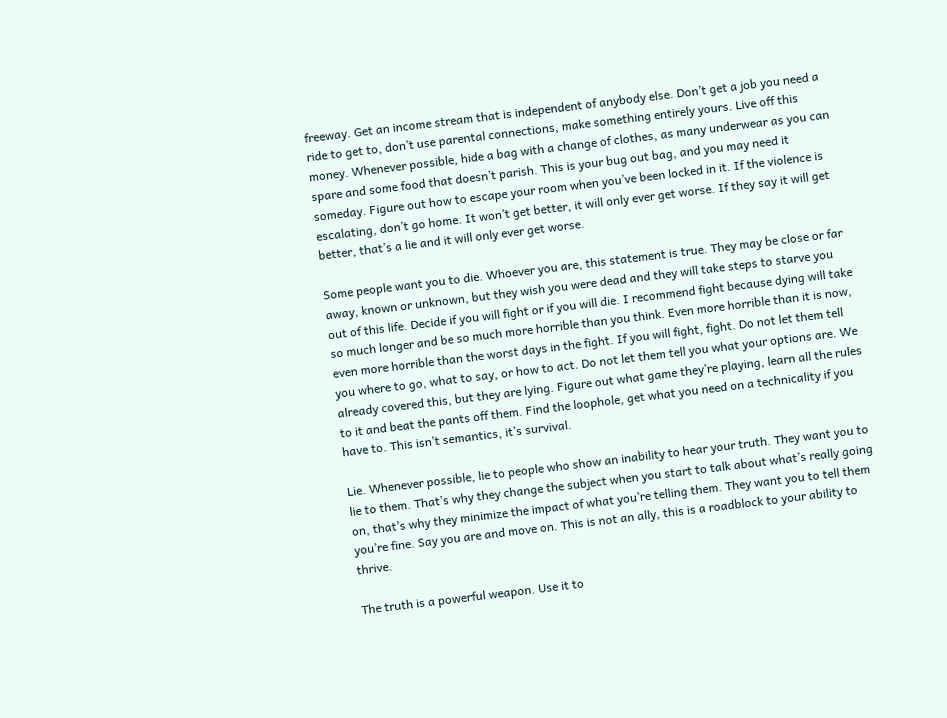freeway. Get an income stream that is independent of anybody else. Don’t get a job you need a ride to get to, don’t use parental connections, make something entirely yours. Live off this money. Whenever possible, hide a bag with a change of clothes, as many underwear as you can spare and some food that doesn’t parish. This is your bug out bag, and you may need it someday. Figure out how to escape your room when you’ve been locked in it. If the violence is escalating, don’t go home. It won’t get better, it will only ever get worse. If they say it will get better, that’s a lie and it will only ever get worse.

Some people want you to die. Whoever you are, this statement is true. They may be close or far away, known or unknown, but they wish you were dead and they will take steps to starve you out of this life. Decide if you will fight or if you will die. I recommend fight because dying will take so much longer and be so much more horrible than you think. Even more horrible than it is now, even more horrible than the worst days in the fight. If you will fight, fight. Do not let them tell you where to go, what to say, or how to act. Do not let them tell you what your options are. We already covered this, but they are lying. Figure out what game they’re playing, learn all the rules to it and beat the pants off them. Find the loophole, get what you need on a technicality if you have to. This isn’t semantics, it’s survival.

Lie. Whenever possible, lie to people who show an inability to hear your truth. They want you to lie to them. That’s why they change the subject when you start to talk about what’s really going on, that’s why they minimize the impact of what you’re telling them. They want you to tell them you’re fine. Say you are and move on. This is not an ally, this is a roadblock to your ability to thrive.

The truth is a powerful weapon. Use it to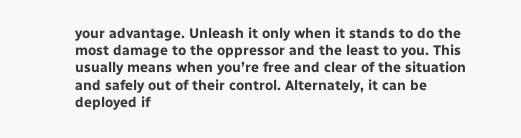your advantage. Unleash it only when it stands to do the most damage to the oppressor and the least to you. This usually means when you’re free and clear of the situation and safely out of their control. Alternately, it can be deployed if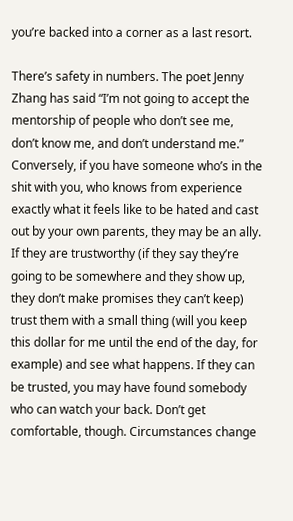you’re backed into a corner as a last resort.

There’s safety in numbers. The poet Jenny Zhang has said “I’m not going to accept the mentorship of people who don’t see me, don’t know me, and don’t understand me.” Conversely, if you have someone who’s in the shit with you, who knows from experience exactly what it feels like to be hated and cast out by your own parents, they may be an ally. If they are trustworthy (if they say they’re going to be somewhere and they show up, they don’t make promises they can’t keep) trust them with a small thing (will you keep this dollar for me until the end of the day, for example) and see what happens. If they can be trusted, you may have found somebody who can watch your back. Don’t get comfortable, though. Circumstances change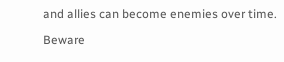and allies can become enemies over time.

Beware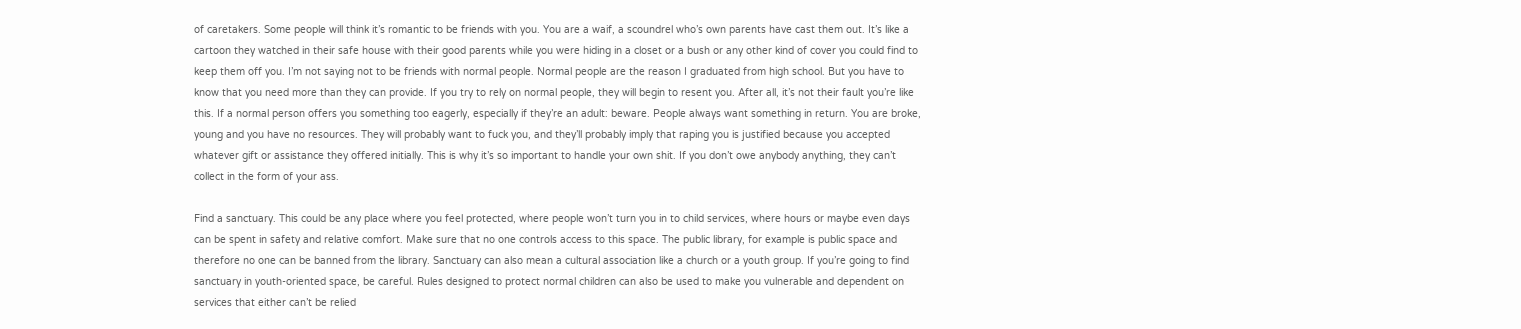of caretakers. Some people will think it’s romantic to be friends with you. You are a waif, a scoundrel who’s own parents have cast them out. It’s like a cartoon they watched in their safe house with their good parents while you were hiding in a closet or a bush or any other kind of cover you could find to keep them off you. I’m not saying not to be friends with normal people. Normal people are the reason I graduated from high school. But you have to know that you need more than they can provide. If you try to rely on normal people, they will begin to resent you. After all, it’s not their fault you’re like this. If a normal person offers you something too eagerly, especially if they’re an adult: beware. People always want something in return. You are broke, young and you have no resources. They will probably want to fuck you, and they’ll probably imply that raping you is justified because you accepted whatever gift or assistance they offered initially. This is why it’s so important to handle your own shit. If you don’t owe anybody anything, they can’t collect in the form of your ass.

Find a sanctuary. This could be any place where you feel protected, where people won’t turn you in to child services, where hours or maybe even days can be spent in safety and relative comfort. Make sure that no one controls access to this space. The public library, for example is public space and therefore no one can be banned from the library. Sanctuary can also mean a cultural association like a church or a youth group. If you’re going to find sanctuary in youth-oriented space, be careful. Rules designed to protect normal children can also be used to make you vulnerable and dependent on services that either can’t be relied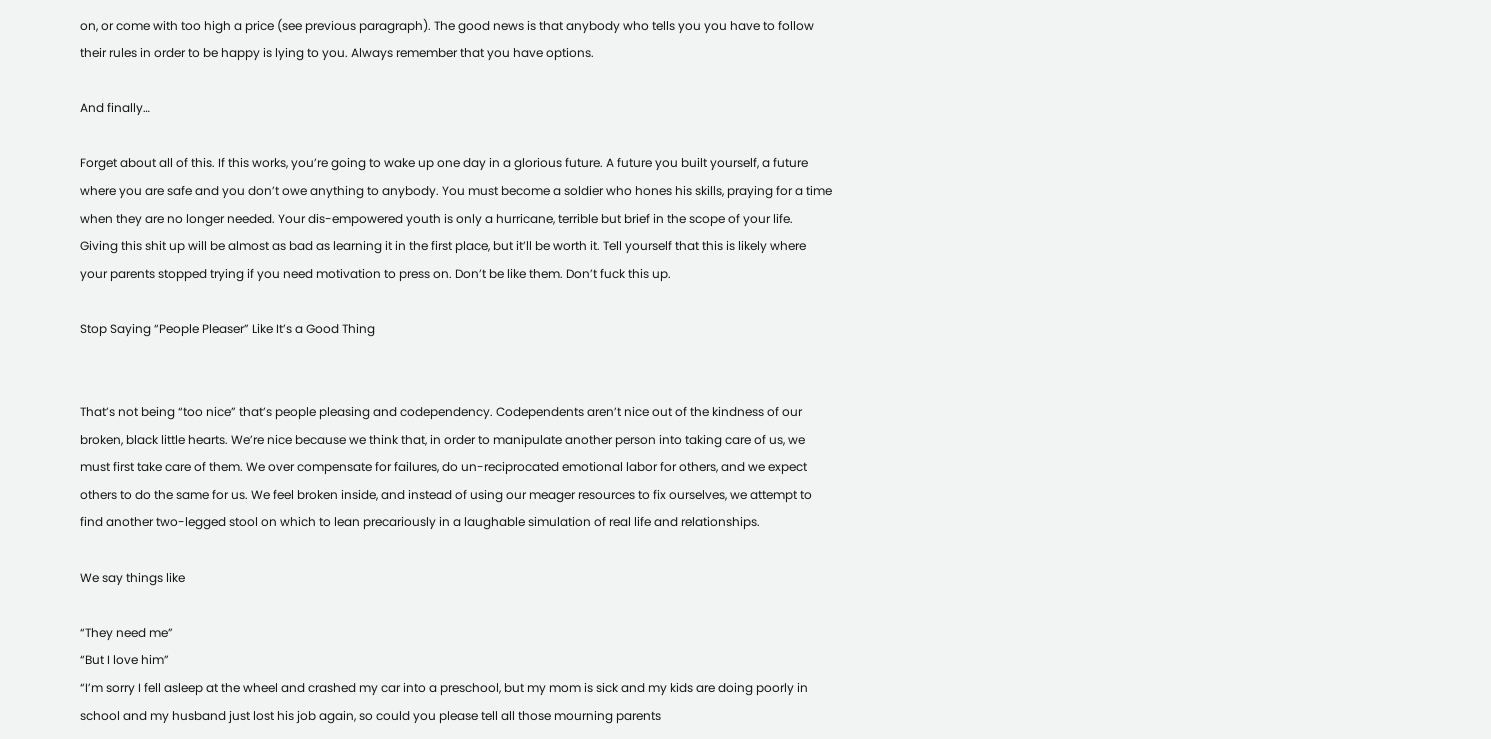on, or come with too high a price (see previous paragraph). The good news is that anybody who tells you you have to follow their rules in order to be happy is lying to you. Always remember that you have options.

And finally…

Forget about all of this. If this works, you’re going to wake up one day in a glorious future. A future you built yourself, a future where you are safe and you don’t owe anything to anybody. You must become a soldier who hones his skills, praying for a time when they are no longer needed. Your dis-empowered youth is only a hurricane, terrible but brief in the scope of your life. Giving this shit up will be almost as bad as learning it in the first place, but it’ll be worth it. Tell yourself that this is likely where your parents stopped trying if you need motivation to press on. Don’t be like them. Don’t fuck this up.

Stop Saying “People Pleaser” Like It’s a Good Thing


That’s not being “too nice” that’s people pleasing and codependency. Codependents aren’t nice out of the kindness of our broken, black little hearts. We’re nice because we think that, in order to manipulate another person into taking care of us, we must first take care of them. We over compensate for failures, do un-reciprocated emotional labor for others, and we expect others to do the same for us. We feel broken inside, and instead of using our meager resources to fix ourselves, we attempt to find another two-legged stool on which to lean precariously in a laughable simulation of real life and relationships.

We say things like

“They need me”
“But I love him”
“I’m sorry I fell asleep at the wheel and crashed my car into a preschool, but my mom is sick and my kids are doing poorly in school and my husband just lost his job again, so could you please tell all those mourning parents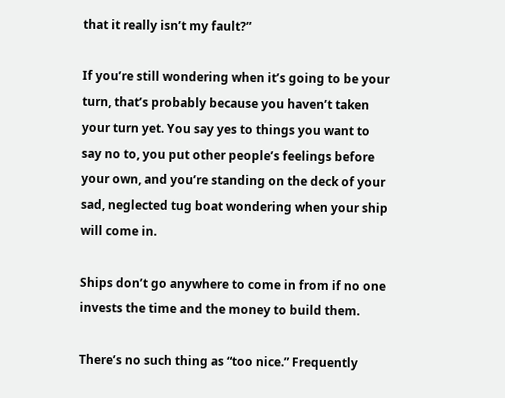that it really isn’t my fault?”

If you’re still wondering when it’s going to be your turn, that’s probably because you haven’t taken your turn yet. You say yes to things you want to say no to, you put other people’s feelings before your own, and you’re standing on the deck of your sad, neglected tug boat wondering when your ship will come in.

Ships don’t go anywhere to come in from if no one invests the time and the money to build them.

There’s no such thing as “too nice.” Frequently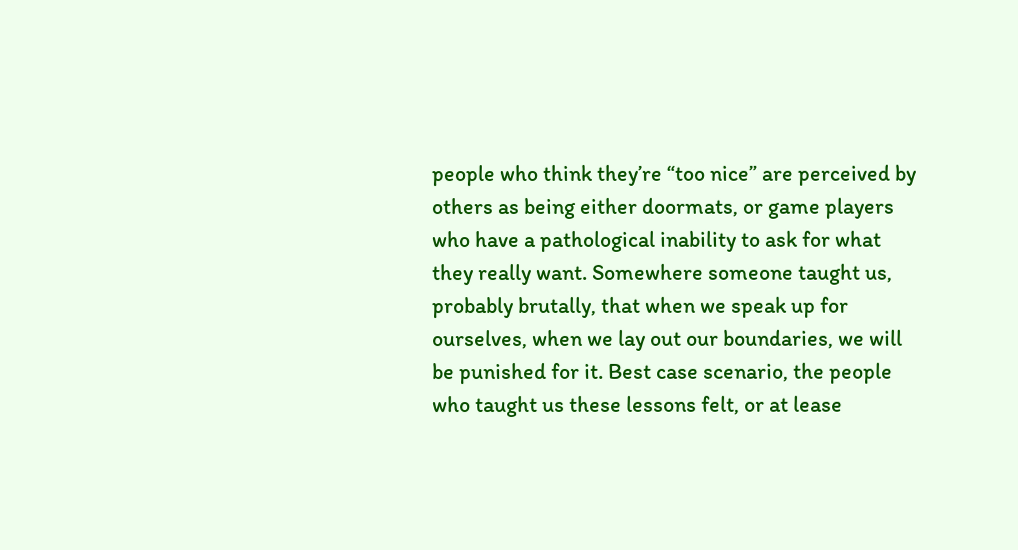people who think they’re “too nice” are perceived by others as being either doormats, or game players who have a pathological inability to ask for what they really want. Somewhere someone taught us, probably brutally, that when we speak up for ourselves, when we lay out our boundaries, we will be punished for it. Best case scenario, the people who taught us these lessons felt, or at lease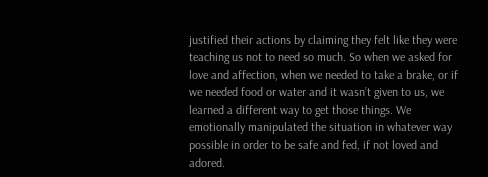justified their actions by claiming they felt like they were teaching us not to need so much. So when we asked for love and affection, when we needed to take a brake, or if we needed food or water and it wasn’t given to us, we learned a different way to get those things. We emotionally manipulated the situation in whatever way possible in order to be safe and fed, if not loved and adored.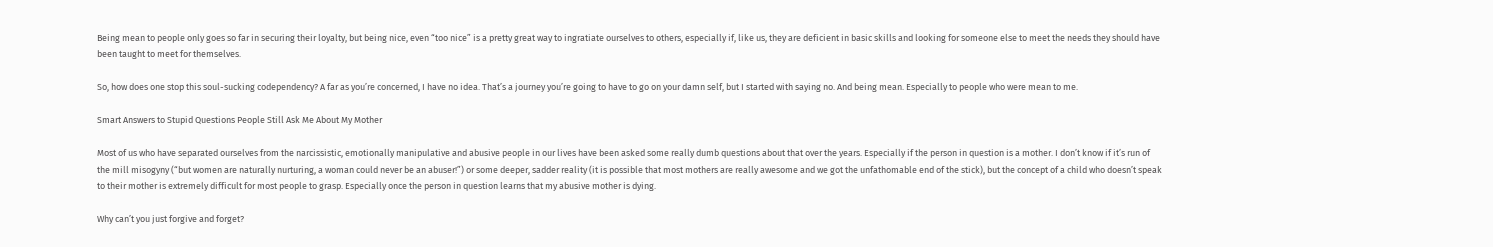Being mean to people only goes so far in securing their loyalty, but being nice, even “too nice” is a pretty great way to ingratiate ourselves to others, especially if, like us, they are deficient in basic skills and looking for someone else to meet the needs they should have been taught to meet for themselves.

So, how does one stop this soul-sucking codependency? A far as you’re concerned, I have no idea. That’s a journey you’re going to have to go on your damn self, but I started with saying no. And being mean. Especially to people who were mean to me.

Smart Answers to Stupid Questions People Still Ask Me About My Mother

Most of us who have separated ourselves from the narcissistic, emotionally manipulative and abusive people in our lives have been asked some really dumb questions about that over the years. Especially if the person in question is a mother. I don’t know if it’s run of the mill misogyny (“but women are naturally nurturing, a woman could never be an abuser!”) or some deeper, sadder reality (it is possible that most mothers are really awesome and we got the unfathomable end of the stick), but the concept of a child who doesn’t speak to their mother is extremely difficult for most people to grasp. Especially once the person in question learns that my abusive mother is dying.

Why can’t you just forgive and forget?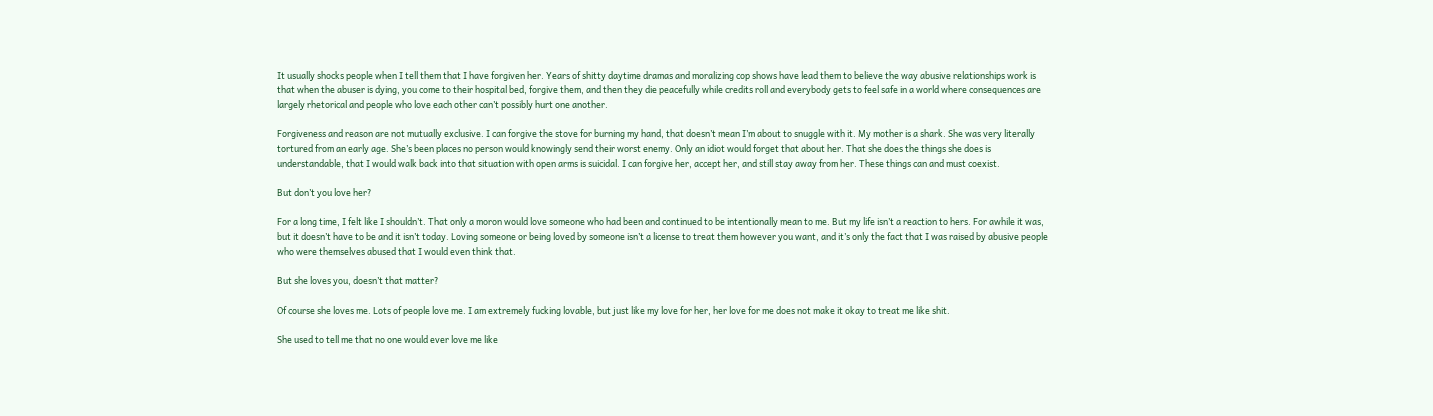It usually shocks people when I tell them that I have forgiven her. Years of shitty daytime dramas and moralizing cop shows have lead them to believe the way abusive relationships work is that when the abuser is dying, you come to their hospital bed, forgive them, and then they die peacefully while credits roll and everybody gets to feel safe in a world where consequences are largely rhetorical and people who love each other can’t possibly hurt one another.

Forgiveness and reason are not mutually exclusive. I can forgive the stove for burning my hand, that doesn’t mean I’m about to snuggle with it. My mother is a shark. She was very literally tortured from an early age. She’s been places no person would knowingly send their worst enemy. Only an idiot would forget that about her. That she does the things she does is understandable, that I would walk back into that situation with open arms is suicidal. I can forgive her, accept her, and still stay away from her. These things can and must coexist.

But don’t you love her?

For a long time, I felt like I shouldn’t. That only a moron would love someone who had been and continued to be intentionally mean to me. But my life isn’t a reaction to hers. For awhile it was, but it doesn’t have to be and it isn’t today. Loving someone or being loved by someone isn’t a license to treat them however you want, and it’s only the fact that I was raised by abusive people who were themselves abused that I would even think that.

But she loves you, doesn’t that matter?

Of course she loves me. Lots of people love me. I am extremely fucking lovable, but just like my love for her, her love for me does not make it okay to treat me like shit.

She used to tell me that no one would ever love me like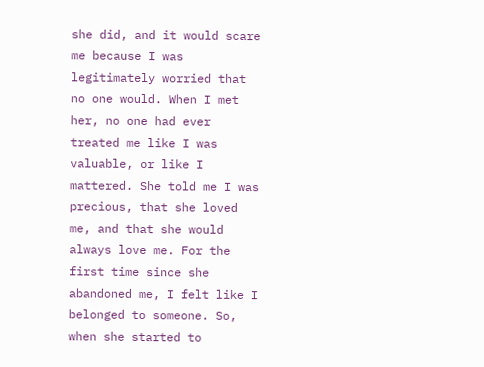she did, and it would scare me because I was legitimately worried that no one would. When I met her, no one had ever treated me like I was valuable, or like I mattered. She told me I was precious, that she loved me, and that she would always love me. For the first time since she abandoned me, I felt like I belonged to someone. So, when she started to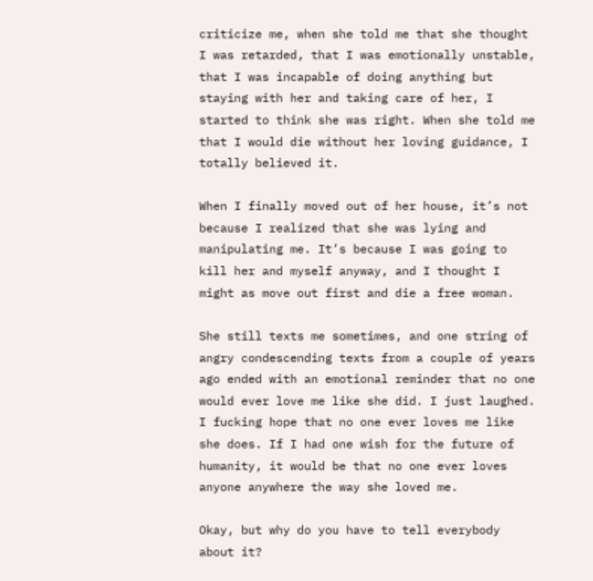criticize me, when she told me that she thought I was retarded, that I was emotionally unstable, that I was incapable of doing anything but staying with her and taking care of her, I started to think she was right. When she told me that I would die without her loving guidance, I totally believed it.

When I finally moved out of her house, it’s not because I realized that she was lying and manipulating me. It’s because I was going to kill her and myself anyway, and I thought I might as move out first and die a free woman.

She still texts me sometimes, and one string of angry condescending texts from a couple of years ago ended with an emotional reminder that no one would ever love me like she did. I just laughed. I fucking hope that no one ever loves me like she does. If I had one wish for the future of humanity, it would be that no one ever loves anyone anywhere the way she loved me.

Okay, but why do you have to tell everybody about it?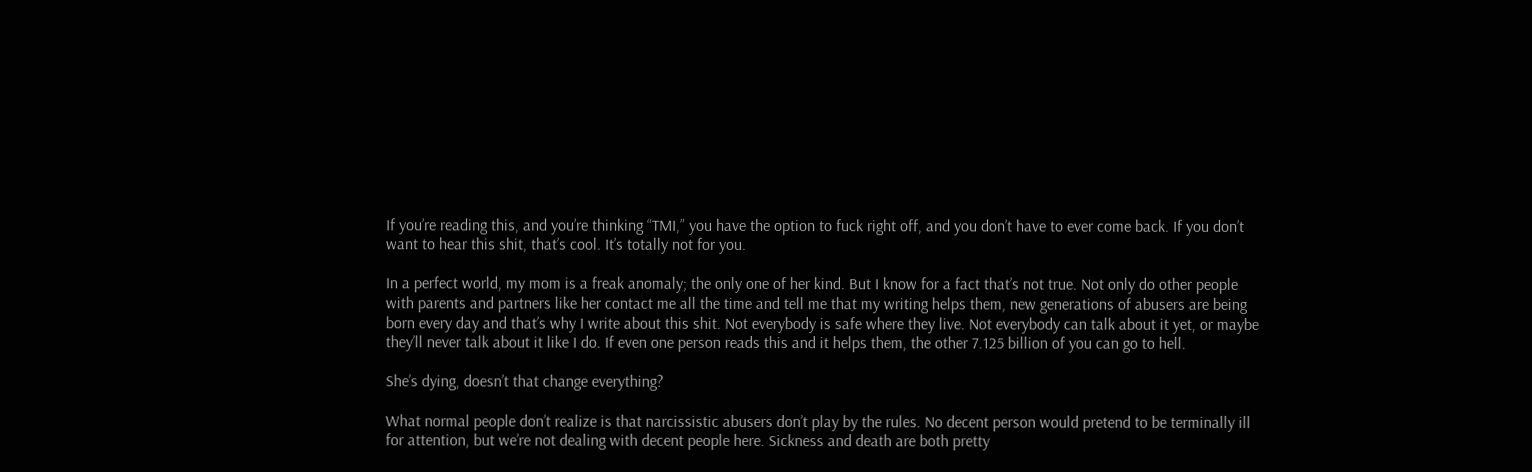If you’re reading this, and you’re thinking “TMI,” you have the option to fuck right off, and you don’t have to ever come back. If you don’t want to hear this shit, that’s cool. It’s totally not for you.

In a perfect world, my mom is a freak anomaly; the only one of her kind. But I know for a fact that’s not true. Not only do other people with parents and partners like her contact me all the time and tell me that my writing helps them, new generations of abusers are being born every day and that’s why I write about this shit. Not everybody is safe where they live. Not everybody can talk about it yet, or maybe they’ll never talk about it like I do. If even one person reads this and it helps them, the other 7.125 billion of you can go to hell.

She’s dying, doesn’t that change everything?

What normal people don’t realize is that narcissistic abusers don’t play by the rules. No decent person would pretend to be terminally ill for attention, but we’re not dealing with decent people here. Sickness and death are both pretty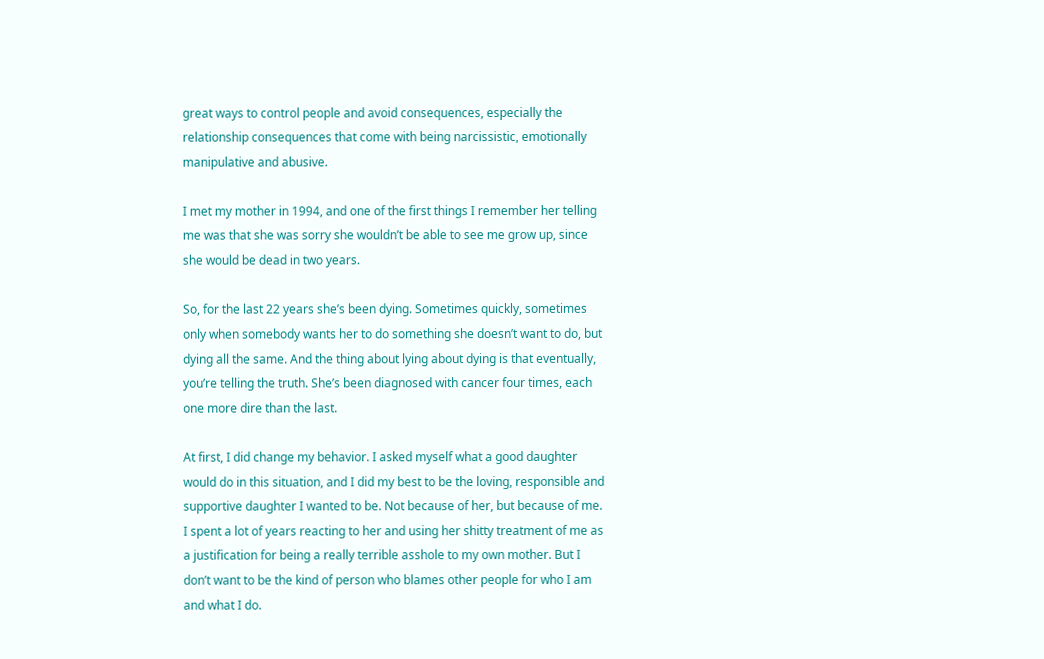great ways to control people and avoid consequences, especially the relationship consequences that come with being narcissistic, emotionally manipulative and abusive.

I met my mother in 1994, and one of the first things I remember her telling me was that she was sorry she wouldn’t be able to see me grow up, since she would be dead in two years.

So, for the last 22 years she’s been dying. Sometimes quickly, sometimes only when somebody wants her to do something she doesn’t want to do, but dying all the same. And the thing about lying about dying is that eventually, you’re telling the truth. She’s been diagnosed with cancer four times, each one more dire than the last.

At first, I did change my behavior. I asked myself what a good daughter would do in this situation, and I did my best to be the loving, responsible and supportive daughter I wanted to be. Not because of her, but because of me. I spent a lot of years reacting to her and using her shitty treatment of me as a justification for being a really terrible asshole to my own mother. But I don’t want to be the kind of person who blames other people for who I am and what I do.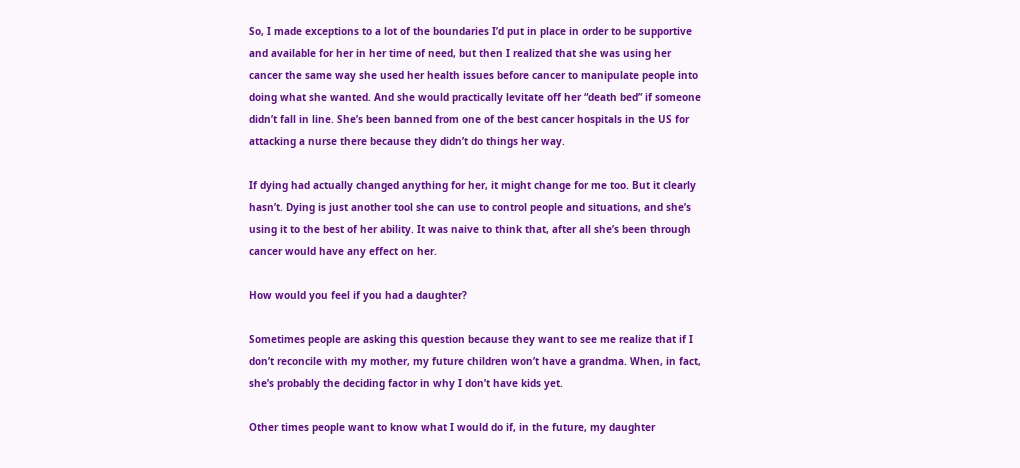So, I made exceptions to a lot of the boundaries I’d put in place in order to be supportive and available for her in her time of need, but then I realized that she was using her cancer the same way she used her health issues before cancer to manipulate people into doing what she wanted. And she would practically levitate off her “death bed” if someone didn’t fall in line. She’s been banned from one of the best cancer hospitals in the US for attacking a nurse there because they didn’t do things her way.

If dying had actually changed anything for her, it might change for me too. But it clearly hasn’t. Dying is just another tool she can use to control people and situations, and she’s using it to the best of her ability. It was naive to think that, after all she’s been through cancer would have any effect on her.

How would you feel if you had a daughter?

Sometimes people are asking this question because they want to see me realize that if I don’t reconcile with my mother, my future children won’t have a grandma. When, in fact, she’s probably the deciding factor in why I don’t have kids yet.

Other times people want to know what I would do if, in the future, my daughter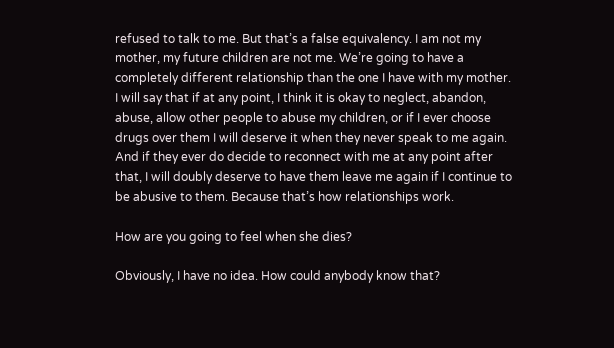refused to talk to me. But that’s a false equivalency. I am not my mother, my future children are not me. We’re going to have a completely different relationship than the one I have with my mother. I will say that if at any point, I think it is okay to neglect, abandon, abuse, allow other people to abuse my children, or if I ever choose drugs over them I will deserve it when they never speak to me again. And if they ever do decide to reconnect with me at any point after that, I will doubly deserve to have them leave me again if I continue to be abusive to them. Because that’s how relationships work.

How are you going to feel when she dies?

Obviously, I have no idea. How could anybody know that?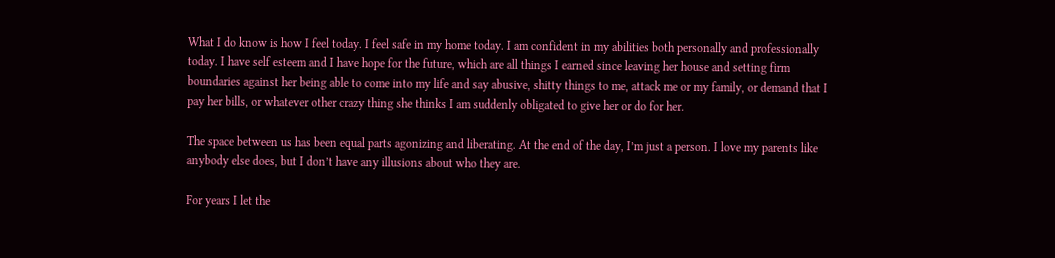What I do know is how I feel today. I feel safe in my home today. I am confident in my abilities both personally and professionally today. I have self esteem and I have hope for the future, which are all things I earned since leaving her house and setting firm boundaries against her being able to come into my life and say abusive, shitty things to me, attack me or my family, or demand that I pay her bills, or whatever other crazy thing she thinks I am suddenly obligated to give her or do for her.

The space between us has been equal parts agonizing and liberating. At the end of the day, I’m just a person. I love my parents like anybody else does, but I don’t have any illusions about who they are.

For years I let the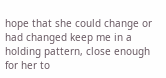hope that she could change or had changed keep me in a holding pattern, close enough for her to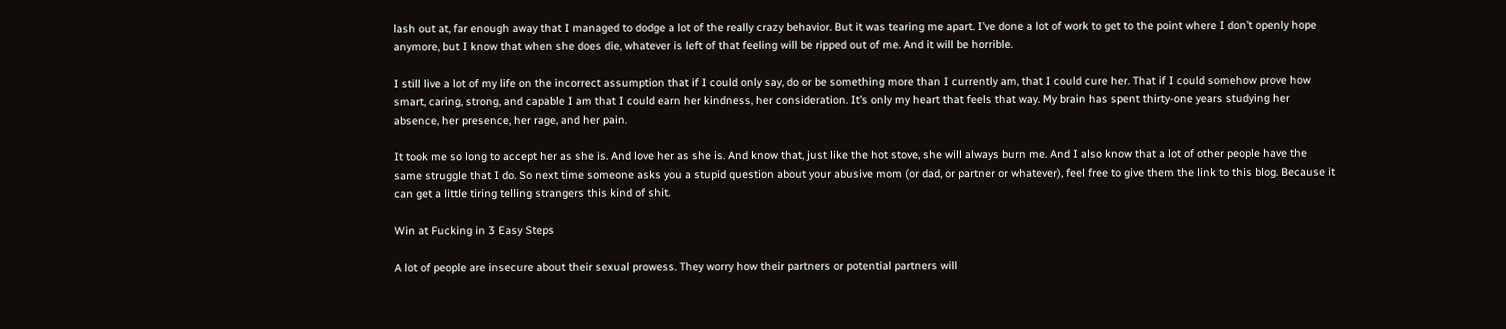lash out at, far enough away that I managed to dodge a lot of the really crazy behavior. But it was tearing me apart. I’ve done a lot of work to get to the point where I don’t openly hope anymore, but I know that when she does die, whatever is left of that feeling will be ripped out of me. And it will be horrible.

I still live a lot of my life on the incorrect assumption that if I could only say, do or be something more than I currently am, that I could cure her. That if I could somehow prove how smart, caring, strong, and capable I am that I could earn her kindness, her consideration. It’s only my heart that feels that way. My brain has spent thirty-one years studying her absence, her presence, her rage, and her pain.

It took me so long to accept her as she is. And love her as she is. And know that, just like the hot stove, she will always burn me. And I also know that a lot of other people have the same struggle that I do. So next time someone asks you a stupid question about your abusive mom (or dad, or partner or whatever), feel free to give them the link to this blog. Because it can get a little tiring telling strangers this kind of shit.

Win at Fucking in 3 Easy Steps

A lot of people are insecure about their sexual prowess. They worry how their partners or potential partners will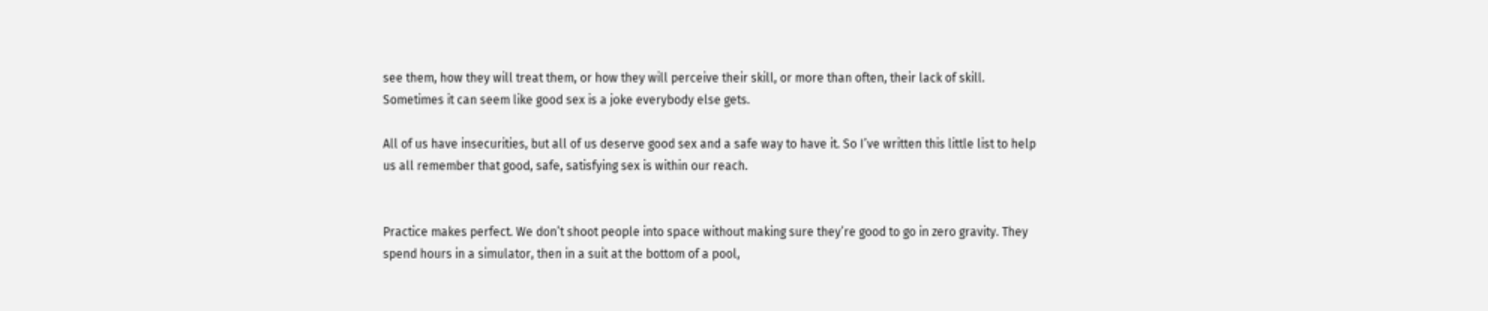see them, how they will treat them, or how they will perceive their skill, or more than often, their lack of skill. Sometimes it can seem like good sex is a joke everybody else gets.

All of us have insecurities, but all of us deserve good sex and a safe way to have it. So I’ve written this little list to help us all remember that good, safe, satisfying sex is within our reach.


Practice makes perfect. We don’t shoot people into space without making sure they’re good to go in zero gravity. They spend hours in a simulator, then in a suit at the bottom of a pool,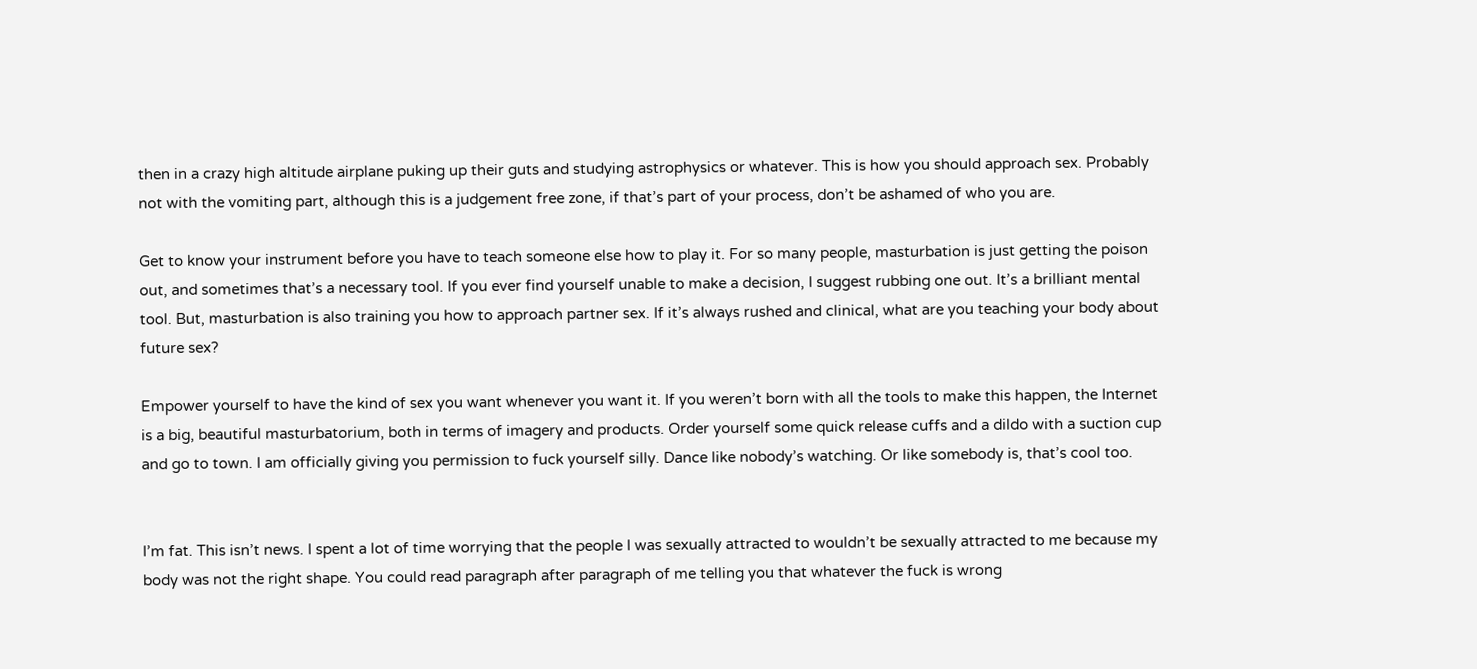then in a crazy high altitude airplane puking up their guts and studying astrophysics or whatever. This is how you should approach sex. Probably not with the vomiting part, although this is a judgement free zone, if that’s part of your process, don’t be ashamed of who you are.

Get to know your instrument before you have to teach someone else how to play it. For so many people, masturbation is just getting the poison out, and sometimes that’s a necessary tool. If you ever find yourself unable to make a decision, I suggest rubbing one out. It’s a brilliant mental tool. But, masturbation is also training you how to approach partner sex. If it’s always rushed and clinical, what are you teaching your body about future sex?

Empower yourself to have the kind of sex you want whenever you want it. If you weren’t born with all the tools to make this happen, the Internet is a big, beautiful masturbatorium, both in terms of imagery and products. Order yourself some quick release cuffs and a dildo with a suction cup and go to town. I am officially giving you permission to fuck yourself silly. Dance like nobody’s watching. Or like somebody is, that’s cool too.


I’m fat. This isn’t news. I spent a lot of time worrying that the people I was sexually attracted to wouldn’t be sexually attracted to me because my body was not the right shape. You could read paragraph after paragraph of me telling you that whatever the fuck is wrong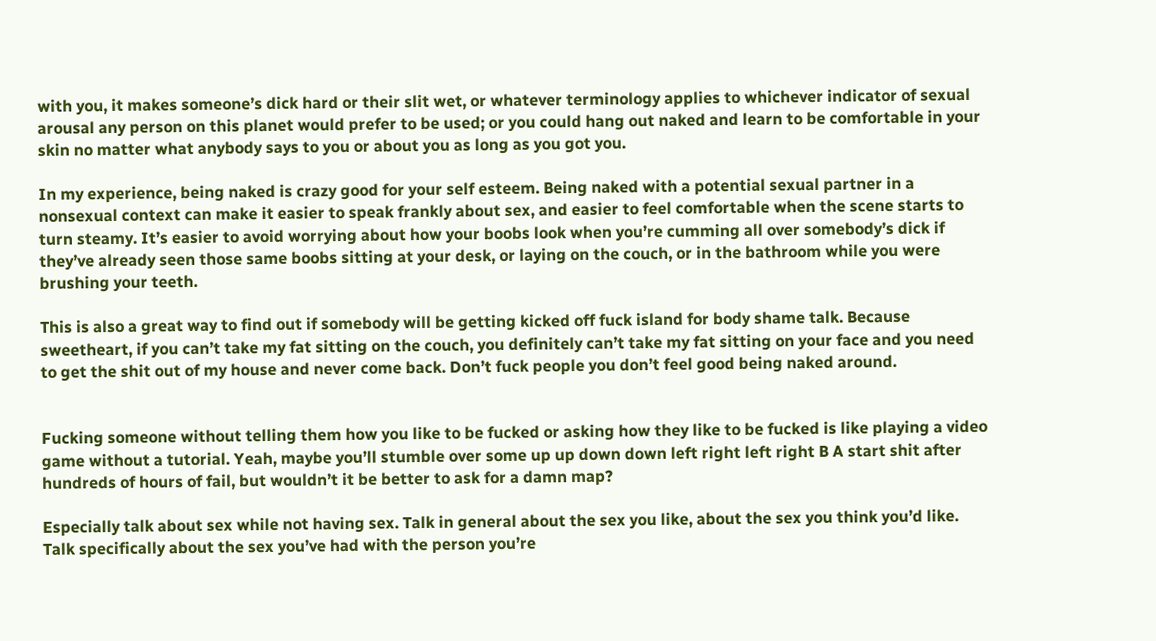with you, it makes someone’s dick hard or their slit wet, or whatever terminology applies to whichever indicator of sexual arousal any person on this planet would prefer to be used; or you could hang out naked and learn to be comfortable in your skin no matter what anybody says to you or about you as long as you got you.

In my experience, being naked is crazy good for your self esteem. Being naked with a potential sexual partner in a nonsexual context can make it easier to speak frankly about sex, and easier to feel comfortable when the scene starts to turn steamy. It’s easier to avoid worrying about how your boobs look when you’re cumming all over somebody’s dick if they’ve already seen those same boobs sitting at your desk, or laying on the couch, or in the bathroom while you were brushing your teeth.

This is also a great way to find out if somebody will be getting kicked off fuck island for body shame talk. Because sweetheart, if you can’t take my fat sitting on the couch, you definitely can’t take my fat sitting on your face and you need to get the shit out of my house and never come back. Don’t fuck people you don’t feel good being naked around.


Fucking someone without telling them how you like to be fucked or asking how they like to be fucked is like playing a video game without a tutorial. Yeah, maybe you’ll stumble over some up up down down left right left right B A start shit after hundreds of hours of fail, but wouldn’t it be better to ask for a damn map?

Especially talk about sex while not having sex. Talk in general about the sex you like, about the sex you think you’d like. Talk specifically about the sex you’ve had with the person you’re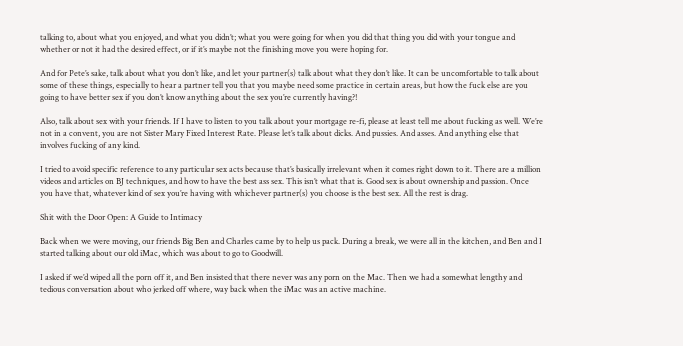talking to, about what you enjoyed, and what you didn’t; what you were going for when you did that thing you did with your tongue and whether or not it had the desired effect, or if it’s maybe not the finishing move you were hoping for.

And for Pete’s sake, talk about what you don’t like, and let your partner(s) talk about what they don’t like. It can be uncomfortable to talk about some of these things, especially to hear a partner tell you that you maybe need some practice in certain areas, but how the fuck else are you going to have better sex if you don’t know anything about the sex you’re currently having?!

Also, talk about sex with your friends. If I have to listen to you talk about your mortgage re-fi, please at least tell me about fucking as well. We’re not in a convent, you are not Sister Mary Fixed Interest Rate. Please let’s talk about dicks. And pussies. And asses. And anything else that involves fucking of any kind.

I tried to avoid specific reference to any particular sex acts because that’s basically irrelevant when it comes right down to it. There are a million videos and articles on BJ techniques, and how to have the best ass sex. This isn’t what that is. Good sex is about ownership and passion. Once you have that, whatever kind of sex you’re having with whichever partner(s) you choose is the best sex. All the rest is drag.

Shit with the Door Open: A Guide to Intimacy

Back when we were moving, our friends Big Ben and Charles came by to help us pack. During a break, we were all in the kitchen, and Ben and I started talking about our old iMac, which was about to go to Goodwill.

I asked if we’d wiped all the porn off it, and Ben insisted that there never was any porn on the Mac. Then we had a somewhat lengthy and tedious conversation about who jerked off where, way back when the iMac was an active machine.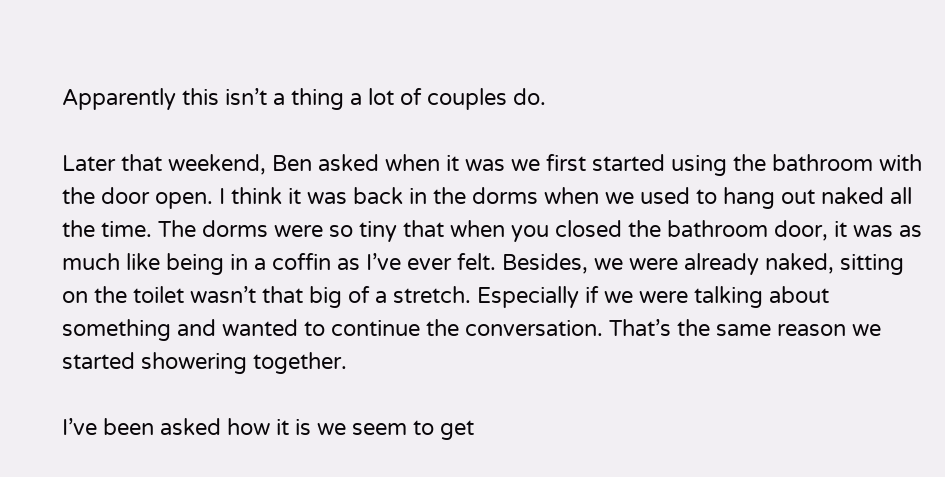Apparently this isn’t a thing a lot of couples do.

Later that weekend, Ben asked when it was we first started using the bathroom with the door open. I think it was back in the dorms when we used to hang out naked all the time. The dorms were so tiny that when you closed the bathroom door, it was as much like being in a coffin as I’ve ever felt. Besides, we were already naked, sitting on the toilet wasn’t that big of a stretch. Especially if we were talking about something and wanted to continue the conversation. That’s the same reason we started showering together.

I’ve been asked how it is we seem to get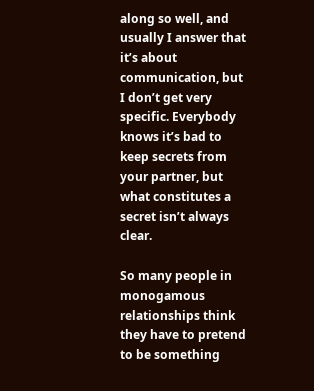along so well, and usually I answer that it’s about communication, but I don’t get very specific. Everybody knows it’s bad to keep secrets from your partner, but what constitutes a secret isn’t always clear.

So many people in monogamous relationships think they have to pretend to be something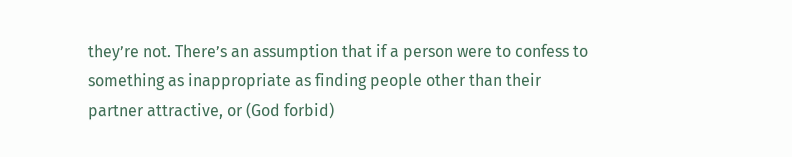they’re not. There’s an assumption that if a person were to confess to something as inappropriate as finding people other than their partner attractive, or (God forbid)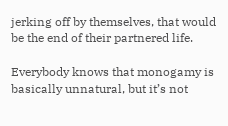jerking off by themselves, that would be the end of their partnered life.

Everybody knows that monogamy is basically unnatural, but it’s not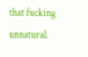that fucking unnatural.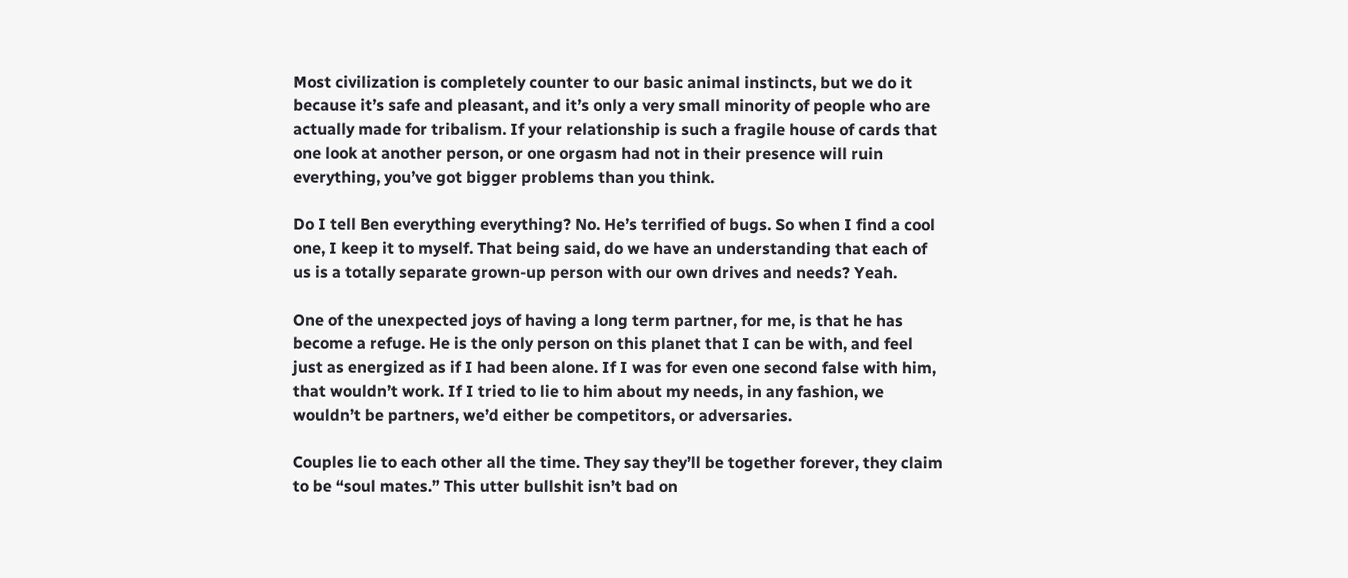Most civilization is completely counter to our basic animal instincts, but we do it because it’s safe and pleasant, and it’s only a very small minority of people who are actually made for tribalism. If your relationship is such a fragile house of cards that one look at another person, or one orgasm had not in their presence will ruin everything, you’ve got bigger problems than you think.

Do I tell Ben everything everything? No. He’s terrified of bugs. So when I find a cool one, I keep it to myself. That being said, do we have an understanding that each of us is a totally separate grown-up person with our own drives and needs? Yeah.

One of the unexpected joys of having a long term partner, for me, is that he has become a refuge. He is the only person on this planet that I can be with, and feel just as energized as if I had been alone. If I was for even one second false with him, that wouldn’t work. If I tried to lie to him about my needs, in any fashion, we wouldn’t be partners, we’d either be competitors, or adversaries.

Couples lie to each other all the time. They say they’ll be together forever, they claim to be “soul mates.” This utter bullshit isn’t bad on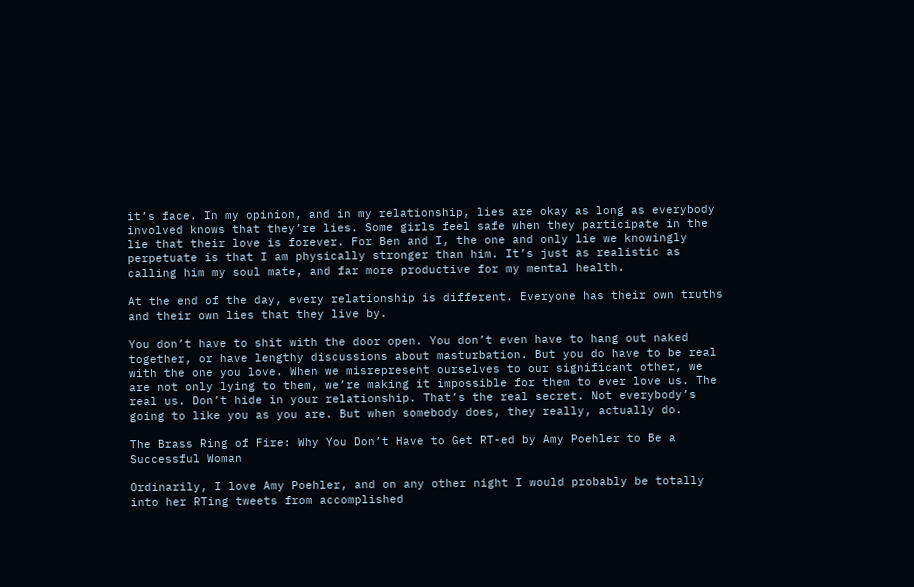it’s face. In my opinion, and in my relationship, lies are okay as long as everybody involved knows that they’re lies. Some girls feel safe when they participate in the lie that their love is forever. For Ben and I, the one and only lie we knowingly perpetuate is that I am physically stronger than him. It’s just as realistic as calling him my soul mate, and far more productive for my mental health.

At the end of the day, every relationship is different. Everyone has their own truths and their own lies that they live by.

You don’t have to shit with the door open. You don’t even have to hang out naked together, or have lengthy discussions about masturbation. But you do have to be real with the one you love. When we misrepresent ourselves to our significant other, we are not only lying to them, we’re making it impossible for them to ever love us. The real us. Don’t hide in your relationship. That’s the real secret. Not everybody’s going to like you as you are. But when somebody does, they really, actually do.

The Brass Ring of Fire: Why You Don’t Have to Get RT-ed by Amy Poehler to Be a Successful Woman

Ordinarily, I love Amy Poehler, and on any other night I would probably be totally into her RTing tweets from accomplished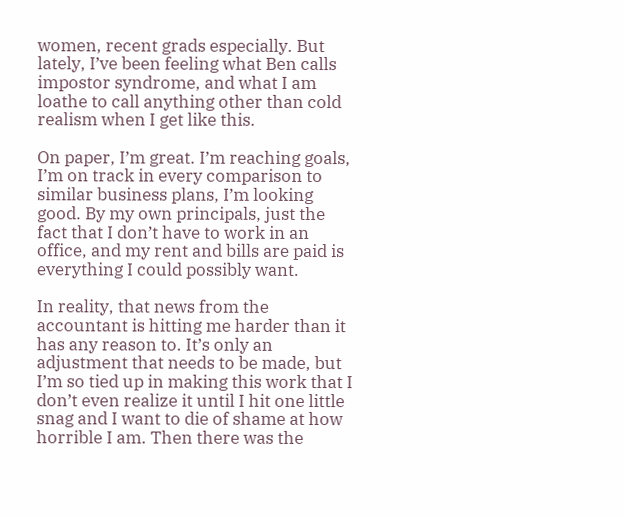women, recent grads especially. But lately, I’ve been feeling what Ben calls impostor syndrome, and what I am loathe to call anything other than cold realism when I get like this.

On paper, I’m great. I’m reaching goals, I’m on track in every comparison to similar business plans, I’m looking good. By my own principals, just the fact that I don’t have to work in an office, and my rent and bills are paid is everything I could possibly want.

In reality, that news from the accountant is hitting me harder than it has any reason to. It’s only an adjustment that needs to be made, but I’m so tied up in making this work that I don’t even realize it until I hit one little snag and I want to die of shame at how horrible I am. Then there was the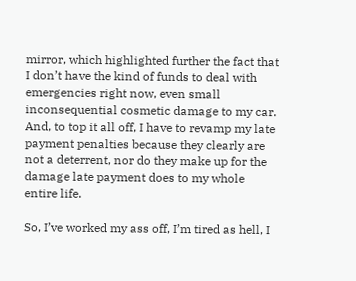mirror, which highlighted further the fact that I don’t have the kind of funds to deal with emergencies right now, even small inconsequential cosmetic damage to my car. And, to top it all off, I have to revamp my late payment penalties because they clearly are not a deterrent, nor do they make up for the damage late payment does to my whole entire life.

So, I’ve worked my ass off, I’m tired as hell, I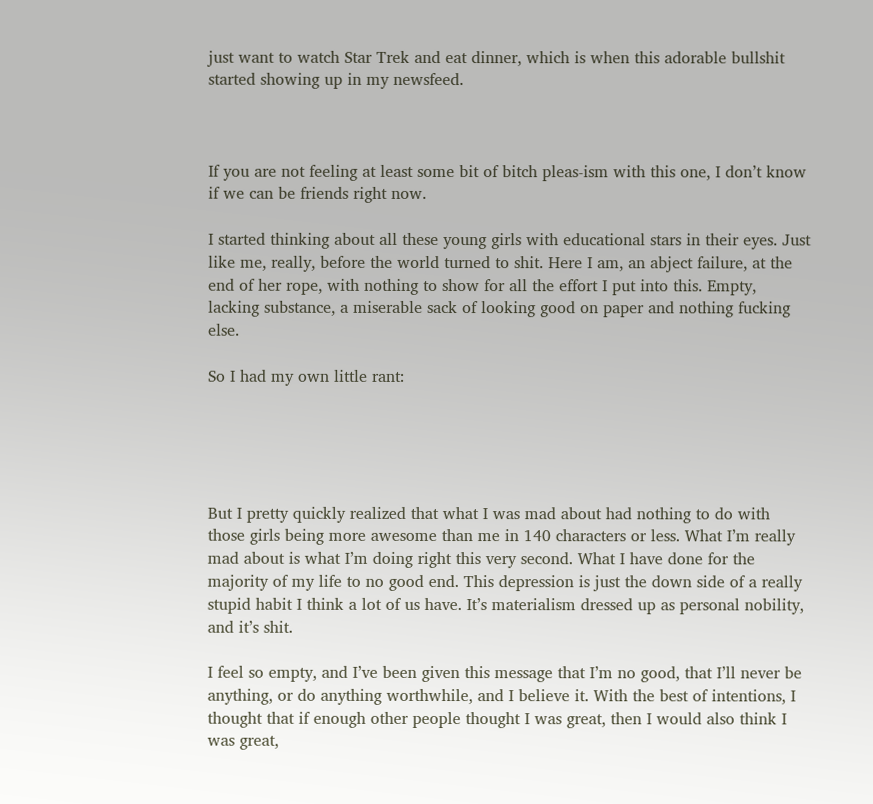just want to watch Star Trek and eat dinner, which is when this adorable bullshit started showing up in my newsfeed.



If you are not feeling at least some bit of bitch pleas-ism with this one, I don’t know if we can be friends right now.

I started thinking about all these young girls with educational stars in their eyes. Just like me, really, before the world turned to shit. Here I am, an abject failure, at the end of her rope, with nothing to show for all the effort I put into this. Empty, lacking substance, a miserable sack of looking good on paper and nothing fucking else.

So I had my own little rant:





But I pretty quickly realized that what I was mad about had nothing to do with those girls being more awesome than me in 140 characters or less. What I’m really mad about is what I’m doing right this very second. What I have done for the majority of my life to no good end. This depression is just the down side of a really stupid habit I think a lot of us have. It’s materialism dressed up as personal nobility, and it’s shit.

I feel so empty, and I’ve been given this message that I’m no good, that I’ll never be anything, or do anything worthwhile, and I believe it. With the best of intentions, I thought that if enough other people thought I was great, then I would also think I was great,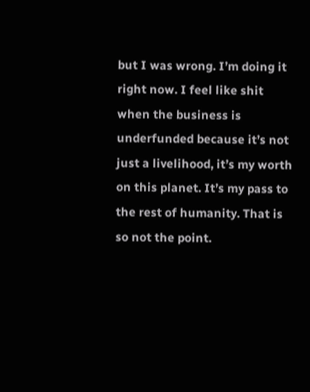but I was wrong. I’m doing it right now. I feel like shit when the business is underfunded because it’s not just a livelihood, it’s my worth on this planet. It’s my pass to the rest of humanity. That is so not the point.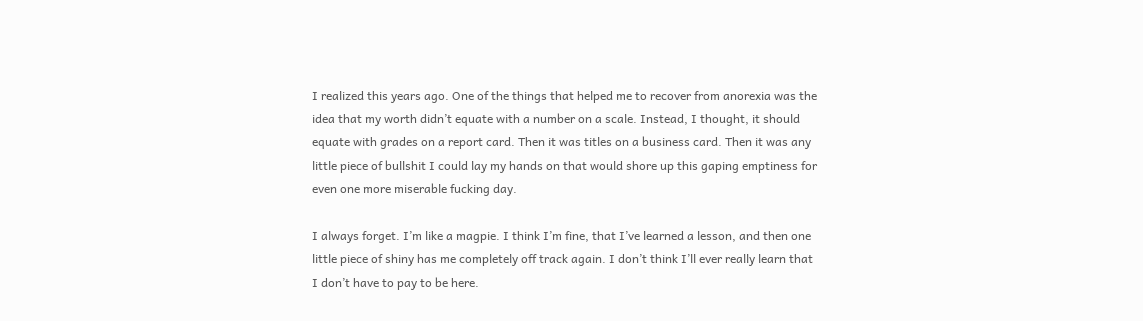I realized this years ago. One of the things that helped me to recover from anorexia was the idea that my worth didn’t equate with a number on a scale. Instead, I thought, it should equate with grades on a report card. Then it was titles on a business card. Then it was any little piece of bullshit I could lay my hands on that would shore up this gaping emptiness for even one more miserable fucking day.

I always forget. I’m like a magpie. I think I’m fine, that I’ve learned a lesson, and then one little piece of shiny has me completely off track again. I don’t think I’ll ever really learn that I don’t have to pay to be here.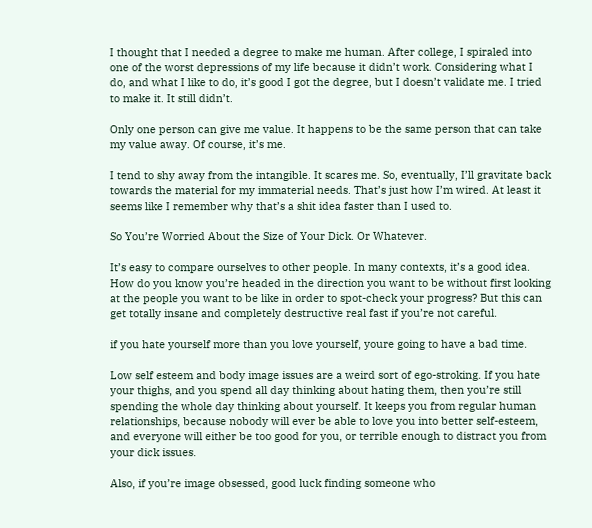I thought that I needed a degree to make me human. After college, I spiraled into one of the worst depressions of my life because it didn’t work. Considering what I do, and what I like to do, it’s good I got the degree, but I doesn’t validate me. I tried to make it. It still didn’t.

Only one person can give me value. It happens to be the same person that can take my value away. Of course, it’s me.

I tend to shy away from the intangible. It scares me. So, eventually, I’ll gravitate back towards the material for my immaterial needs. That’s just how I’m wired. At least it seems like I remember why that’s a shit idea faster than I used to.

So You’re Worried About the Size of Your Dick. Or Whatever.

It’s easy to compare ourselves to other people. In many contexts, it’s a good idea. How do you know you’re headed in the direction you want to be without first looking at the people you want to be like in order to spot-check your progress? But this can get totally insane and completely destructive real fast if you’re not careful.

if you hate yourself more than you love yourself, youre going to have a bad time.

Low self esteem and body image issues are a weird sort of ego-stroking. If you hate your thighs, and you spend all day thinking about hating them, then you’re still spending the whole day thinking about yourself. It keeps you from regular human relationships, because nobody will ever be able to love you into better self-esteem, and everyone will either be too good for you, or terrible enough to distract you from your dick issues.

Also, if you’re image obsessed, good luck finding someone who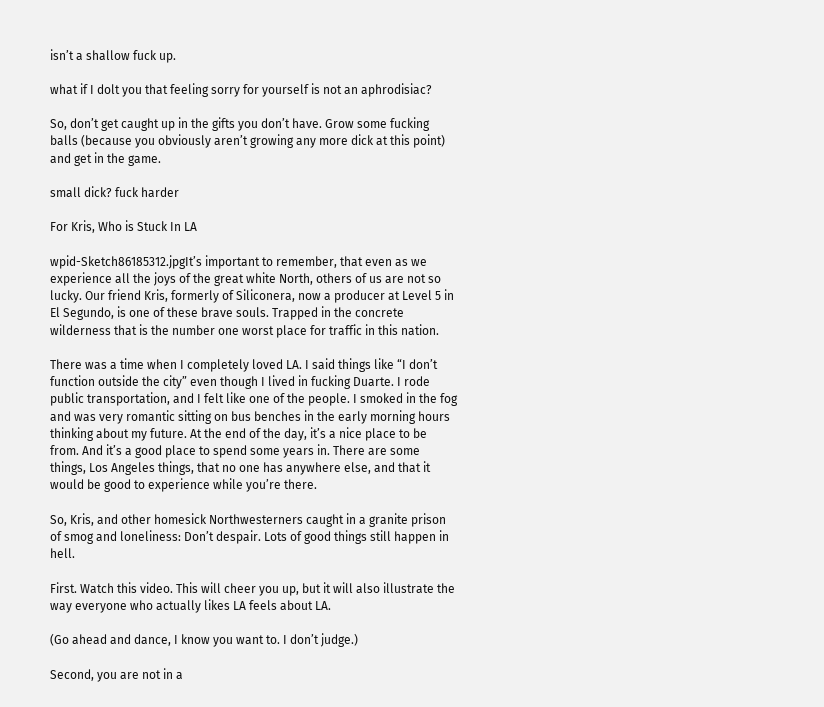isn’t a shallow fuck up.

what if I dolt you that feeling sorry for yourself is not an aphrodisiac?

So, don’t get caught up in the gifts you don’t have. Grow some fucking balls (because you obviously aren’t growing any more dick at this point) and get in the game.

small dick? fuck harder

For Kris, Who is Stuck In LA

wpid-Sketch86185312.jpgIt’s important to remember, that even as we experience all the joys of the great white North, others of us are not so lucky. Our friend Kris, formerly of Siliconera, now a producer at Level 5 in El Segundo, is one of these brave souls. Trapped in the concrete wilderness that is the number one worst place for traffic in this nation.

There was a time when I completely loved LA. I said things like “I don’t function outside the city” even though I lived in fucking Duarte. I rode public transportation, and I felt like one of the people. I smoked in the fog and was very romantic sitting on bus benches in the early morning hours thinking about my future. At the end of the day, it’s a nice place to be from. And it’s a good place to spend some years in. There are some things, Los Angeles things, that no one has anywhere else, and that it would be good to experience while you’re there.

So, Kris, and other homesick Northwesterners caught in a granite prison of smog and loneliness: Don’t despair. Lots of good things still happen in hell.

First. Watch this video. This will cheer you up, but it will also illustrate the way everyone who actually likes LA feels about LA.

(Go ahead and dance, I know you want to. I don’t judge.)

Second, you are not in a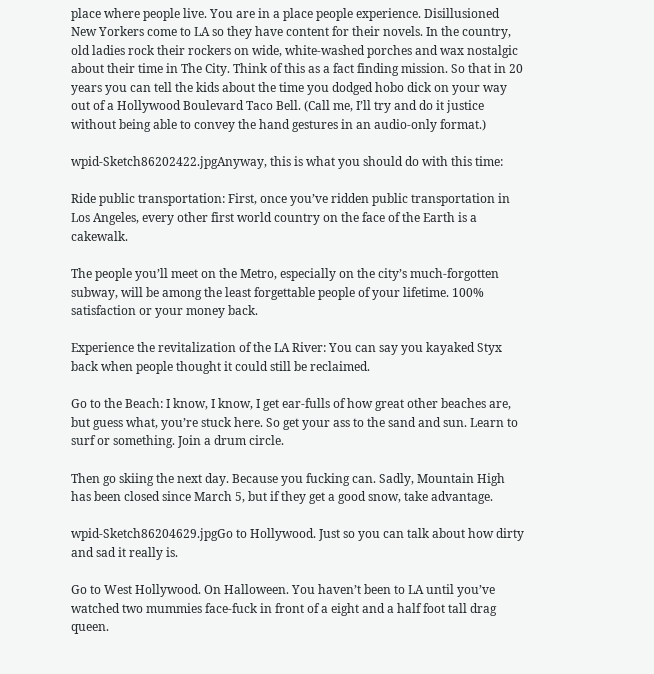place where people live. You are in a place people experience. Disillusioned New Yorkers come to LA so they have content for their novels. In the country, old ladies rock their rockers on wide, white-washed porches and wax nostalgic about their time in The City. Think of this as a fact finding mission. So that in 20 years you can tell the kids about the time you dodged hobo dick on your way out of a Hollywood Boulevard Taco Bell. (Call me, I’ll try and do it justice without being able to convey the hand gestures in an audio-only format.)

wpid-Sketch86202422.jpgAnyway, this is what you should do with this time:

Ride public transportation: First, once you’ve ridden public transportation in Los Angeles, every other first world country on the face of the Earth is a cakewalk.

The people you’ll meet on the Metro, especially on the city’s much-forgotten subway, will be among the least forgettable people of your lifetime. 100% satisfaction or your money back.

Experience the revitalization of the LA River: You can say you kayaked Styx back when people thought it could still be reclaimed.

Go to the Beach: I know, I know, I get ear-fulls of how great other beaches are, but guess what, you’re stuck here. So get your ass to the sand and sun. Learn to surf or something. Join a drum circle.

Then go skiing the next day. Because you fucking can. Sadly, Mountain High has been closed since March 5, but if they get a good snow, take advantage.

wpid-Sketch86204629.jpgGo to Hollywood. Just so you can talk about how dirty and sad it really is.

Go to West Hollywood. On Halloween. You haven’t been to LA until you’ve watched two mummies face-fuck in front of a eight and a half foot tall drag queen.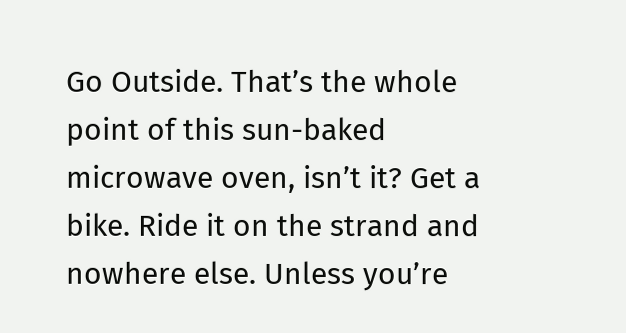Go Outside. That’s the whole point of this sun-baked microwave oven, isn’t it? Get a bike. Ride it on the strand and nowhere else. Unless you’re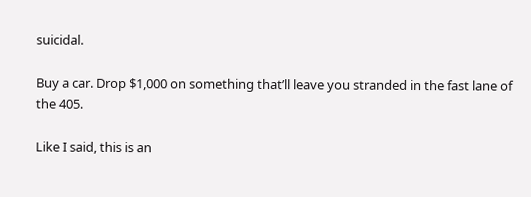suicidal.

Buy a car. Drop $1,000 on something that’ll leave you stranded in the fast lane of the 405.

Like I said, this is an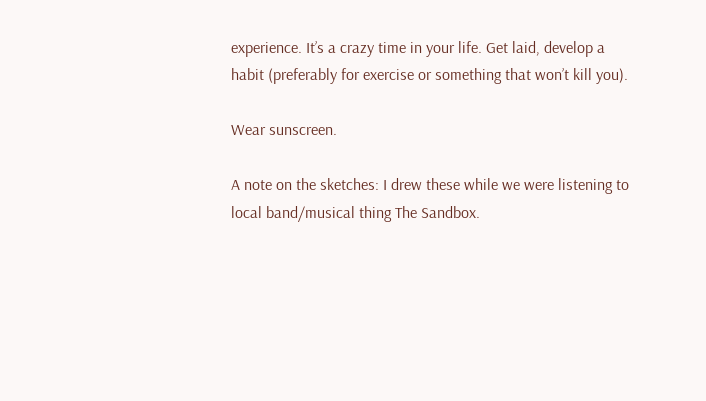experience. It’s a crazy time in your life. Get laid, develop a habit (preferably for exercise or something that won’t kill you).

Wear sunscreen.

A note on the sketches: I drew these while we were listening to local band/musical thing The Sandbox.